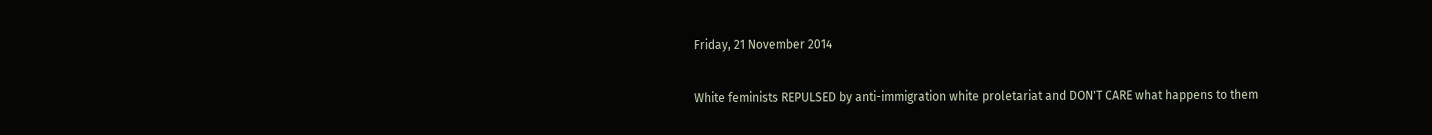Friday, 21 November 2014

White feminists REPULSED by anti-immigration white proletariat and DON'T CARE what happens to them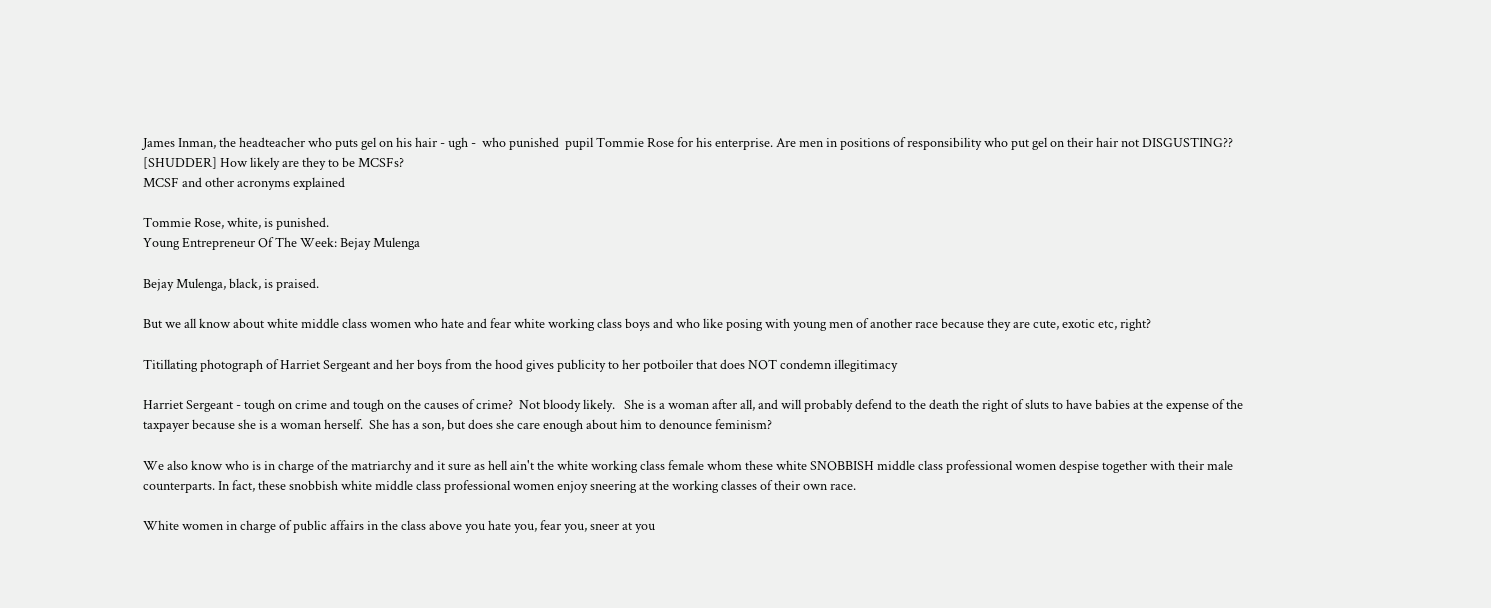James Inman, the headteacher who puts gel on his hair - ugh -  who punished  pupil Tommie Rose for his enterprise. Are men in positions of responsibility who put gel on their hair not DISGUSTING?? [SHUDDER] How likely are they to be MCSFs?
MCSF and other acronyms explained

Tommie Rose, white, is punished.
Young Entrepreneur Of The Week: Bejay Mulenga

Bejay Mulenga, black, is praised.

But we all know about white middle class women who hate and fear white working class boys and who like posing with young men of another race because they are cute, exotic etc, right?

Titillating photograph of Harriet Sergeant and her boys from the hood gives publicity to her potboiler that does NOT condemn illegitimacy

Harriet Sergeant - tough on crime and tough on the causes of crime?  Not bloody likely.   She is a woman after all, and will probably defend to the death the right of sluts to have babies at the expense of the taxpayer because she is a woman herself.  She has a son, but does she care enough about him to denounce feminism?

We also know who is in charge of the matriarchy and it sure as hell ain't the white working class female whom these white SNOBBISH middle class professional women despise together with their male counterparts. In fact, these snobbish white middle class professional women enjoy sneering at the working classes of their own race.

White women in charge of public affairs in the class above you hate you, fear you, sneer at you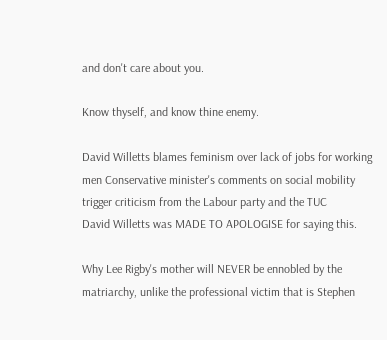and don't care about you.

Know thyself, and know thine enemy.

David Willetts blames feminism over lack of jobs for working men Conservative minister's comments on social mobility trigger criticism from the Labour party and the TUC
David Willetts was MADE TO APOLOGISE for saying this.

Why Lee Rigby's mother will NEVER be ennobled by the matriarchy, unlike the professional victim that is Stephen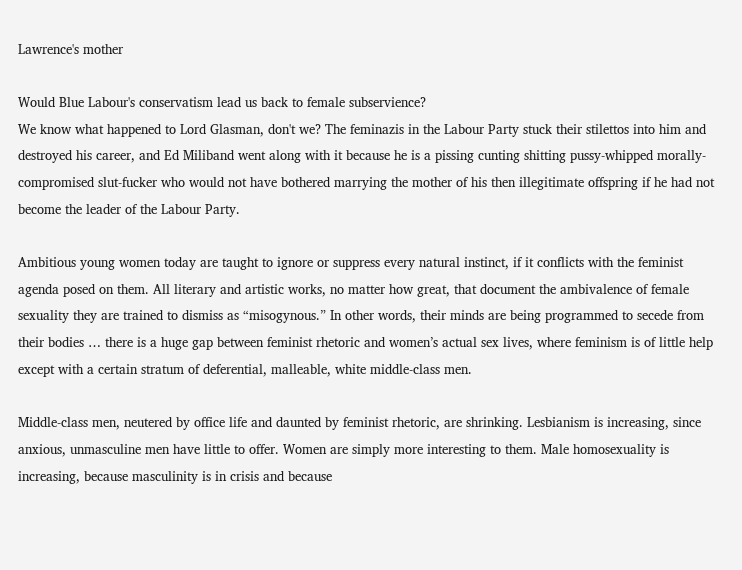Lawrence's mother

Would Blue Labour's conservatism lead us back to female subservience?
We know what happened to Lord Glasman, don't we? The feminazis in the Labour Party stuck their stilettos into him and destroyed his career, and Ed Miliband went along with it because he is a pissing cunting shitting pussy-whipped morally-compromised slut-fucker who would not have bothered marrying the mother of his then illegitimate offspring if he had not become the leader of the Labour Party.

Ambitious young women today are taught to ignore or suppress every natural instinct, if it conflicts with the feminist agenda posed on them. All literary and artistic works, no matter how great, that document the ambivalence of female sexuality they are trained to dismiss as “misogynous.” In other words, their minds are being programmed to secede from their bodies … there is a huge gap between feminist rhetoric and women’s actual sex lives, where feminism is of little help except with a certain stratum of deferential, malleable, white middle-class men.

Middle-class men, neutered by office life and daunted by feminist rhetoric, are shrinking. Lesbianism is increasing, since anxious, unmasculine men have little to offer. Women are simply more interesting to them. Male homosexuality is increasing, because masculinity is in crisis and because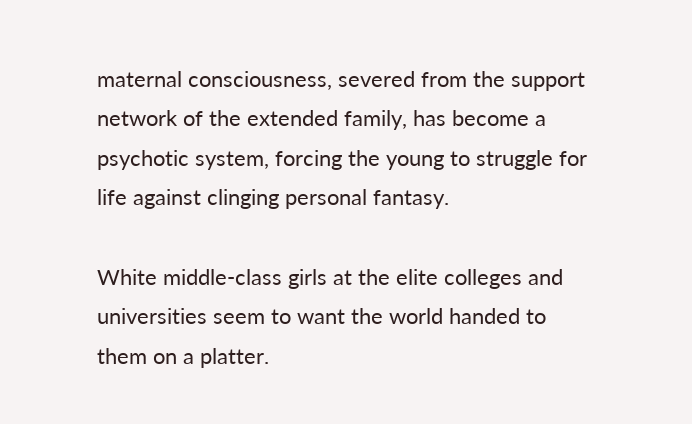maternal consciousness, severed from the support network of the extended family, has become a psychotic system, forcing the young to struggle for life against clinging personal fantasy.

White middle-class girls at the elite colleges and universities seem to want the world handed to them on a platter.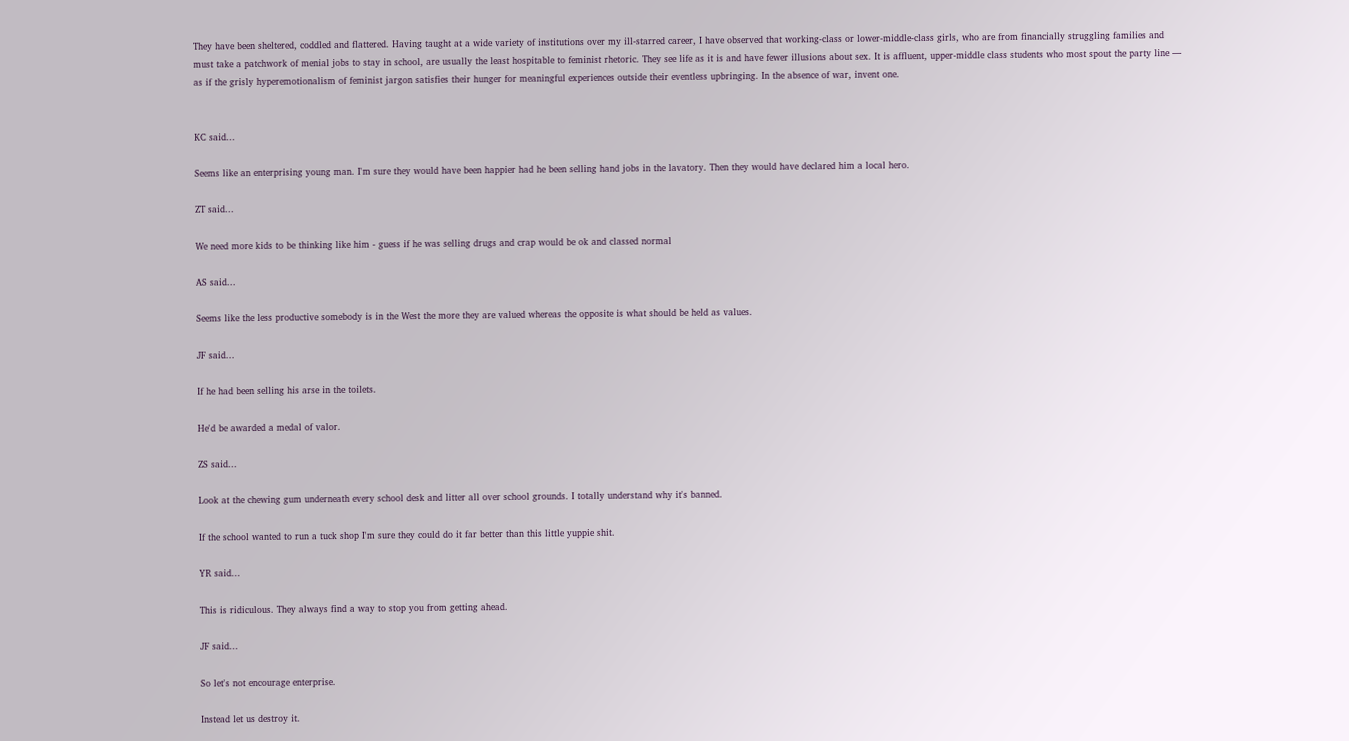They have been sheltered, coddled and flattered. Having taught at a wide variety of institutions over my ill-starred career, I have observed that working-class or lower-middle-class girls, who are from financially struggling families and must take a patchwork of menial jobs to stay in school, are usually the least hospitable to feminist rhetoric. They see life as it is and have fewer illusions about sex. It is affluent, upper-middle class students who most spout the party line — as if the grisly hyperemotionalism of feminist jargon satisfies their hunger for meaningful experiences outside their eventless upbringing. In the absence of war, invent one.


KC said...

Seems like an enterprising young man. I'm sure they would have been happier had he been selling hand jobs in the lavatory. Then they would have declared him a local hero.

ZT said...

We need more kids to be thinking like him - guess if he was selling drugs and crap would be ok and classed normal

AS said...

Seems like the less productive somebody is in the West the more they are valued whereas the opposite is what should be held as values.

JF said...

If he had been selling his arse in the toilets.

He'd be awarded a medal of valor.

ZS said...

Look at the chewing gum underneath every school desk and litter all over school grounds. I totally understand why it's banned.

If the school wanted to run a tuck shop I'm sure they could do it far better than this little yuppie shit.

YR said...

This is ridiculous. They always find a way to stop you from getting ahead.

JF said...

So let's not encourage enterprise.

Instead let us destroy it.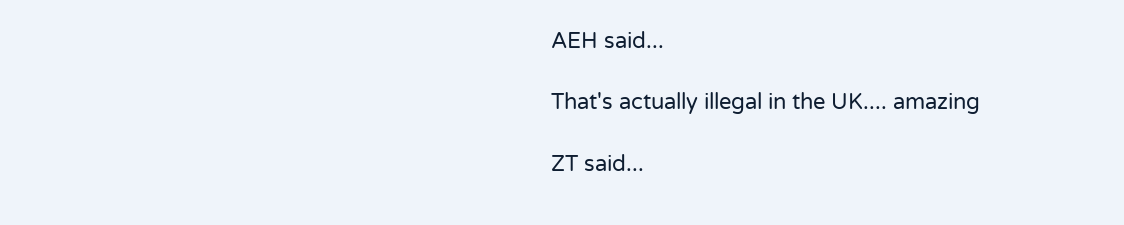AEH said...

That's actually illegal in the UK.... amazing

ZT said...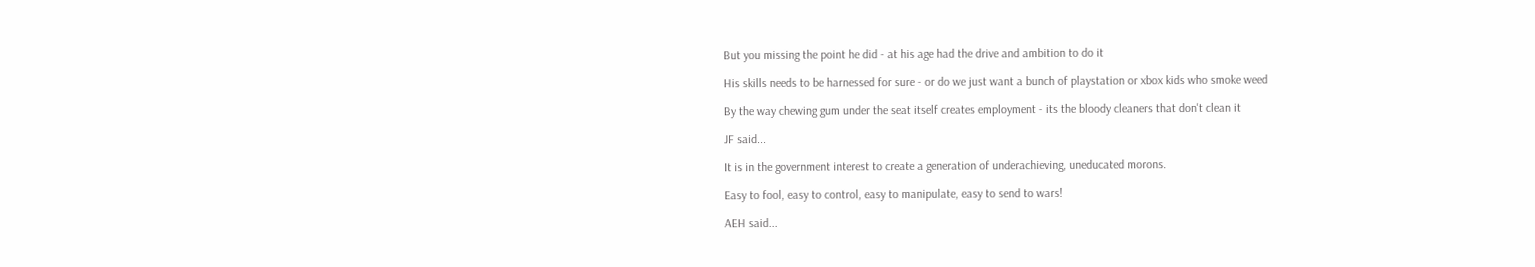But you missing the point he did - at his age had the drive and ambition to do it

His skills needs to be harnessed for sure - or do we just want a bunch of playstation or xbox kids who smoke weed

By the way chewing gum under the seat itself creates employment - its the bloody cleaners that don't clean it

JF said...

It is in the government interest to create a generation of underachieving, uneducated morons.

Easy to fool, easy to control, easy to manipulate, easy to send to wars!

AEH said...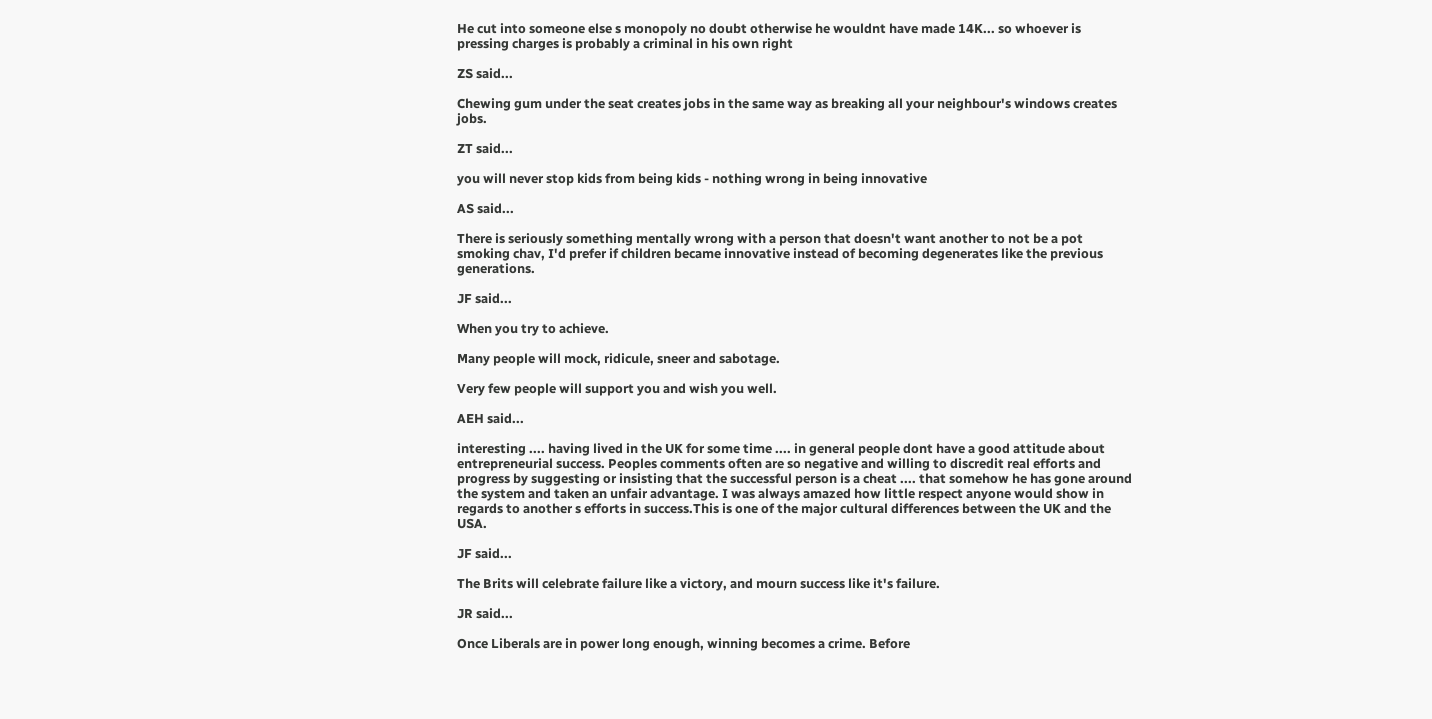He cut into someone else s monopoly no doubt otherwise he wouldnt have made 14K... so whoever is pressing charges is probably a criminal in his own right

ZS said...

Chewing gum under the seat creates jobs in the same way as breaking all your neighbour's windows creates jobs.

ZT said...

you will never stop kids from being kids - nothing wrong in being innovative

AS said...

There is seriously something mentally wrong with a person that doesn't want another to not be a pot smoking chav, I'd prefer if children became innovative instead of becoming degenerates like the previous generations.

JF said...

When you try to achieve.

Many people will mock, ridicule, sneer and sabotage.

Very few people will support you and wish you well.

AEH said...

interesting .... having lived in the UK for some time .... in general people dont have a good attitude about entrepreneurial success. Peoples comments often are so negative and willing to discredit real efforts and progress by suggesting or insisting that the successful person is a cheat .... that somehow he has gone around the system and taken an unfair advantage. I was always amazed how little respect anyone would show in regards to another s efforts in success.This is one of the major cultural differences between the UK and the USA.

JF said...

The Brits will celebrate failure like a victory, and mourn success like it's failure.

JR said...

Once Liberals are in power long enough, winning becomes a crime. Before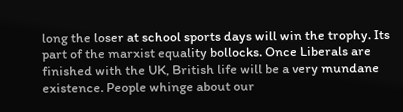long the loser at school sports days will win the trophy. Its part of the marxist equality bollocks. Once Liberals are finished with the UK, British life will be a very mundane existence. People whinge about our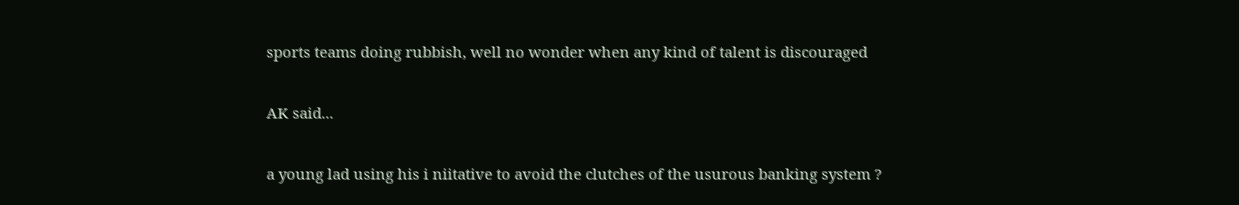sports teams doing rubbish, well no wonder when any kind of talent is discouraged

AK said...

a young lad using his i niitative to avoid the clutches of the usurous banking system ?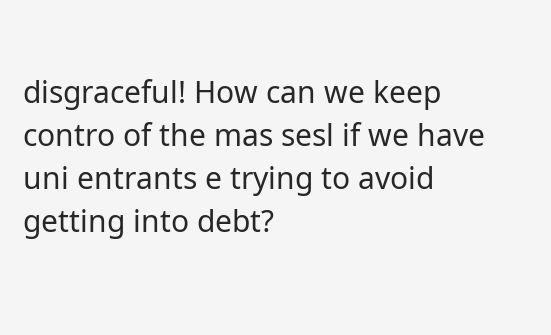disgraceful! How can we keep contro of the mas sesl if we have uni entrants e trying to avoid getting into debt?